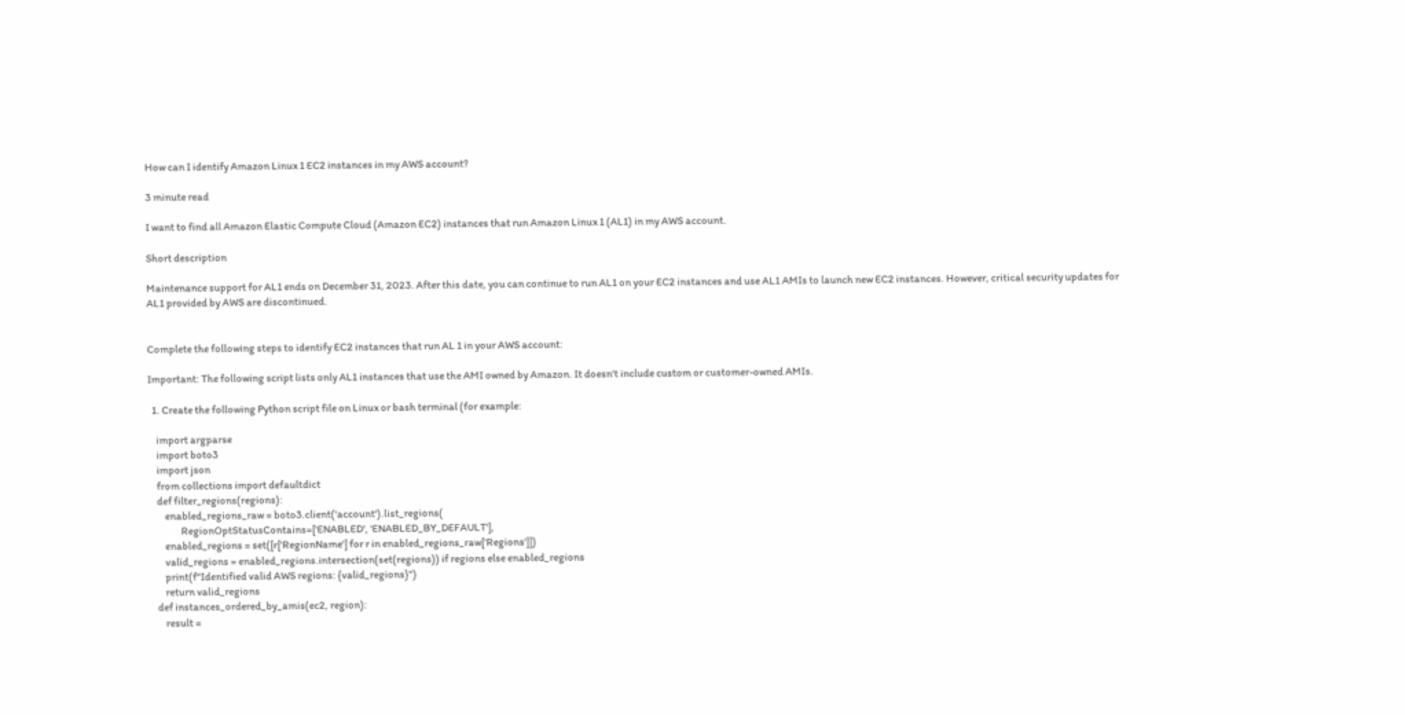How can I identify Amazon Linux 1 EC2 instances in my AWS account?

3 minute read

I want to find all Amazon Elastic Compute Cloud (Amazon EC2) instances that run Amazon Linux 1 (AL1) in my AWS account.

Short description

Maintenance support for AL1 ends on December 31, 2023. After this date, you can continue to run AL1 on your EC2 instances and use AL1 AMIs to launch new EC2 instances. However, critical security updates for AL1 provided by AWS are discontinued.


Complete the following steps to identify EC2 instances that run AL 1 in your AWS account:

Important: The following script lists only AL1 instances that use the AMI owned by Amazon. It doesn't include custom or customer-owned AMIs.

  1. Create the following Python script file on Linux or bash terminal (for example:

    import argparse
    import boto3
    import json
    from collections import defaultdict
    def filter_regions(regions):
        enabled_regions_raw = boto3.client('account').list_regions(
                RegionOptStatusContains=['ENABLED', 'ENABLED_BY_DEFAULT'],
        enabled_regions = set([r['RegionName'] for r in enabled_regions_raw['Regions']])
        valid_regions = enabled_regions.intersection(set(regions)) if regions else enabled_regions
        print(f"Identified valid AWS regions: {valid_regions}")
        return valid_regions
    def instances_ordered_by_amis(ec2, region):
        result =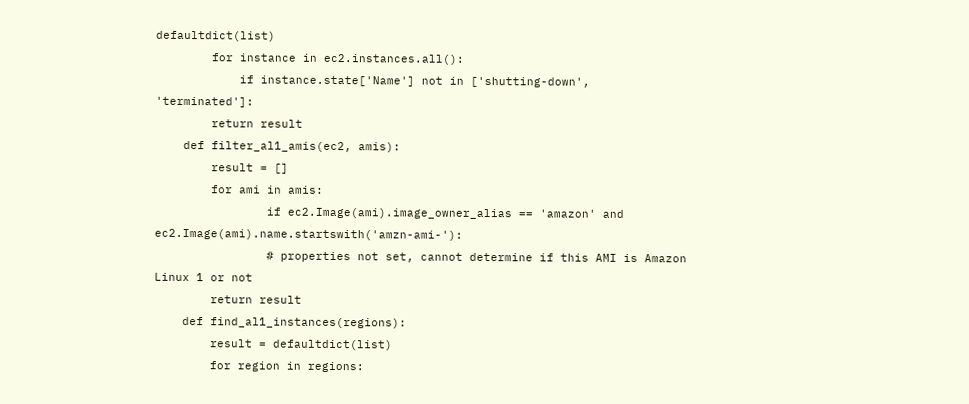defaultdict(list)
        for instance in ec2.instances.all():
            if instance.state['Name'] not in ['shutting-down', 'terminated']:
        return result
    def filter_al1_amis(ec2, amis):
        result = []
        for ami in amis:
                if ec2.Image(ami).image_owner_alias == 'amazon' and ec2.Image(ami).name.startswith('amzn-ami-'):
                # properties not set, cannot determine if this AMI is Amazon Linux 1 or not
        return result
    def find_al1_instances(regions):
        result = defaultdict(list)
        for region in regions: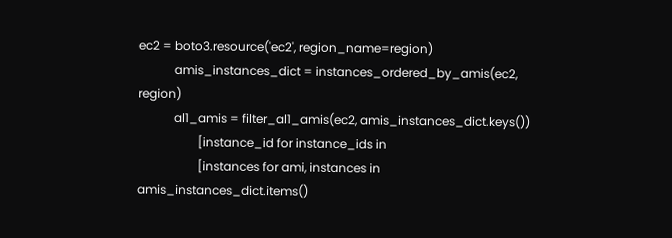ec2 = boto3.resource('ec2', region_name=region)
            amis_instances_dict = instances_ordered_by_amis(ec2, region)
            al1_amis = filter_al1_amis(ec2, amis_instances_dict.keys())
                    [instance_id for instance_ids in
                    [instances for ami, instances in amis_instances_dict.items()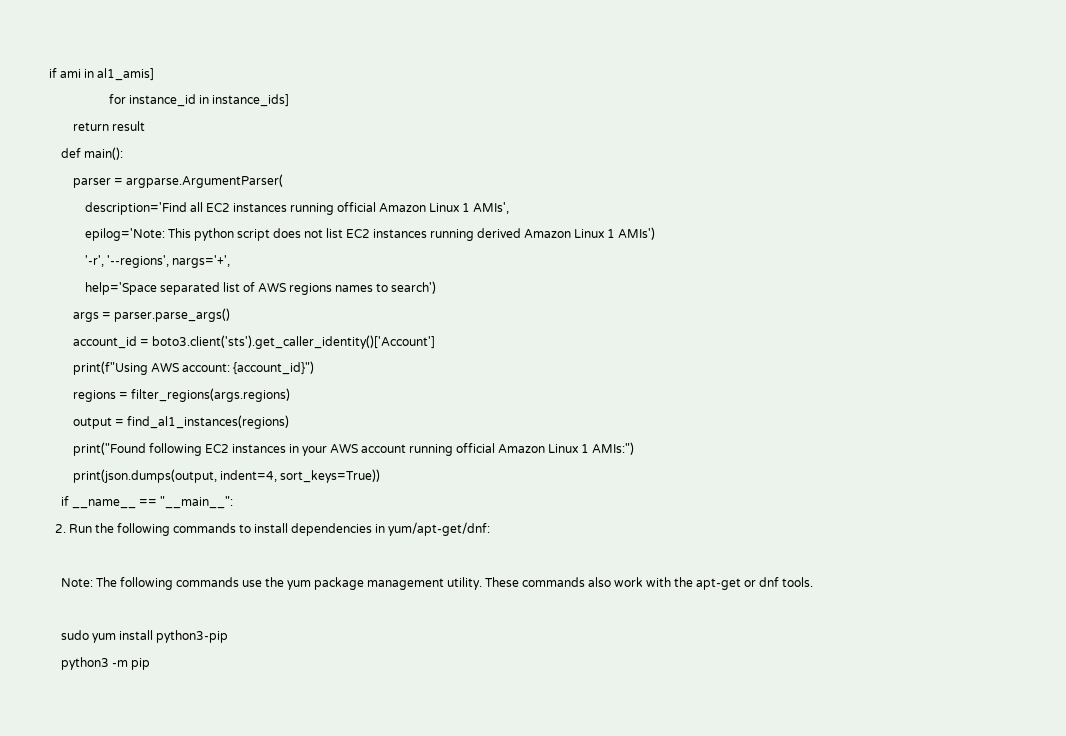if ami in al1_amis]
                    for instance_id in instance_ids]
        return result
    def main():
        parser = argparse.ArgumentParser(
            description='Find all EC2 instances running official Amazon Linux 1 AMIs',
            epilog='Note: This python script does not list EC2 instances running derived Amazon Linux 1 AMIs')
            '-r', '--regions', nargs='+',
            help='Space separated list of AWS regions names to search')
        args = parser.parse_args()
        account_id = boto3.client('sts').get_caller_identity()['Account']
        print(f"Using AWS account: {account_id}")
        regions = filter_regions(args.regions)
        output = find_al1_instances(regions)
        print("Found following EC2 instances in your AWS account running official Amazon Linux 1 AMIs:")
        print(json.dumps(output, indent=4, sort_keys=True))
    if __name__ == "__main__":
  2. Run the following commands to install dependencies in yum/apt-get/dnf:

    Note: The following commands use the yum package management utility. These commands also work with the apt-get or dnf tools.

    sudo yum install python3-pip
    python3 -m pip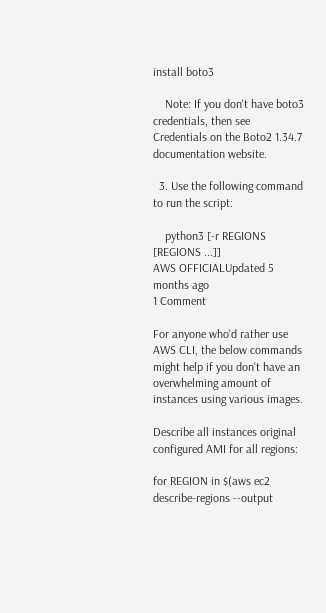install boto3

    Note: If you don't have boto3 credentials, then see Credentials on the Boto2 1.34.7 documentation website.

  3. Use the following command to run the script:

    python3 [-r REGIONS [REGIONS ...]]
AWS OFFICIALUpdated 5 months ago
1 Comment

For anyone who'd rather use AWS CLI, the below commands might help if you don't have an overwhelming amount of instances using various images.

Describe all instances original configured AMI for all regions:

for REGION in $(aws ec2 describe-regions --output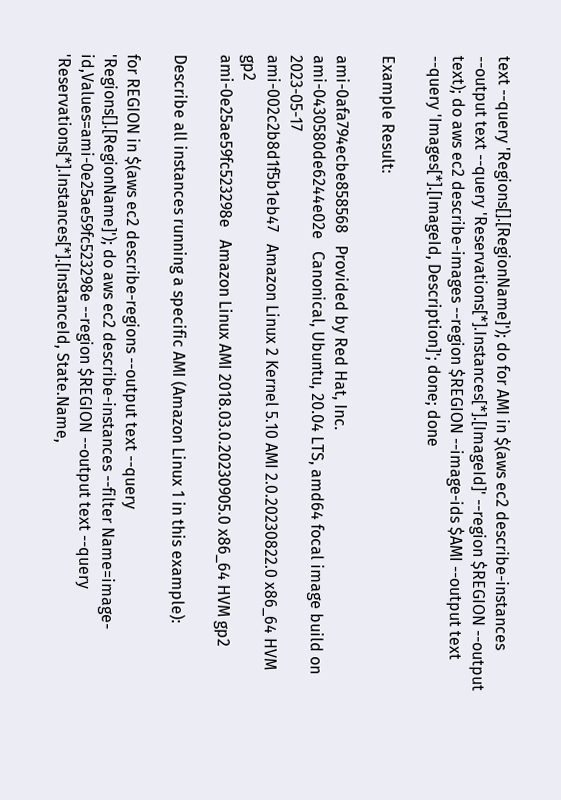text --query 'Regions[].[RegionName]'); do for AMI in $(aws ec2 describe-instances --output text --query 'Reservations[*].Instances[*].[ImageId]' --region $REGION --output text); do aws ec2 describe-images --region $REGION --image-ids $AMI --output text --query 'Images[*].[ImageId, Description]'; done; done

Example Result:

ami-0afa794ecbe858568   Provided by Red Hat, Inc.
ami-0430580de6244e02e   Canonical, Ubuntu, 20.04 LTS, amd64 focal image build on 2023-05-17
ami-002c2b8d1f5b1eb47   Amazon Linux 2 Kernel 5.10 AMI 2.0.20230822.0 x86_64 HVM gp2
ami-0e25ae59fc523298e   Amazon Linux AMI 2018.03.0.20230905.0 x86_64 HVM gp2

Describe all instances running a specific AMI (Amazon Linux 1 in this example):

for REGION in $(aws ec2 describe-regions --output text --query 'Regions[].[RegionName]'); do aws ec2 describe-instances --filter Name=image-id,Values=ami-0e25ae59fc523298e --region $REGION --output text --query 'Reservations[*].Instances[*].[InstanceId, State.Name,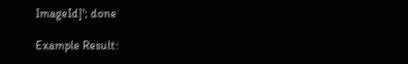ImageId]'; done

Example Result: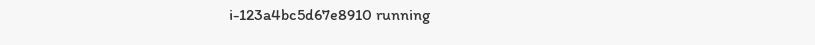i-123a4bc5d67e8910 running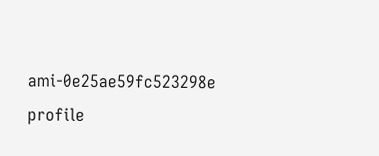ami-0e25ae59fc523298e
profile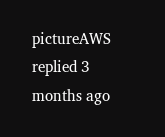pictureAWS
replied 3 months ago